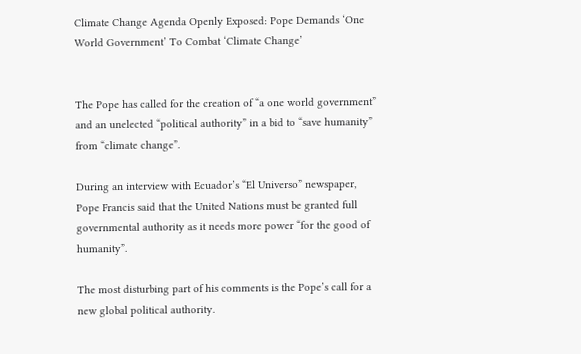Climate Change Agenda Openly Exposed: Pope Demands ‘One World Government’ To Combat ‘Climate Change’


The Pope has called for the creation of “a one world government” and an unelected “political authority” in a bid to “save humanity” from “climate change”.

During an interview with Ecuador’s “El Universo” newspaper, Pope Francis said that the United Nations must be granted full governmental authority as it needs more power “for the good of humanity”.

The most disturbing part of his comments is the Pope’s call for a new global political authority.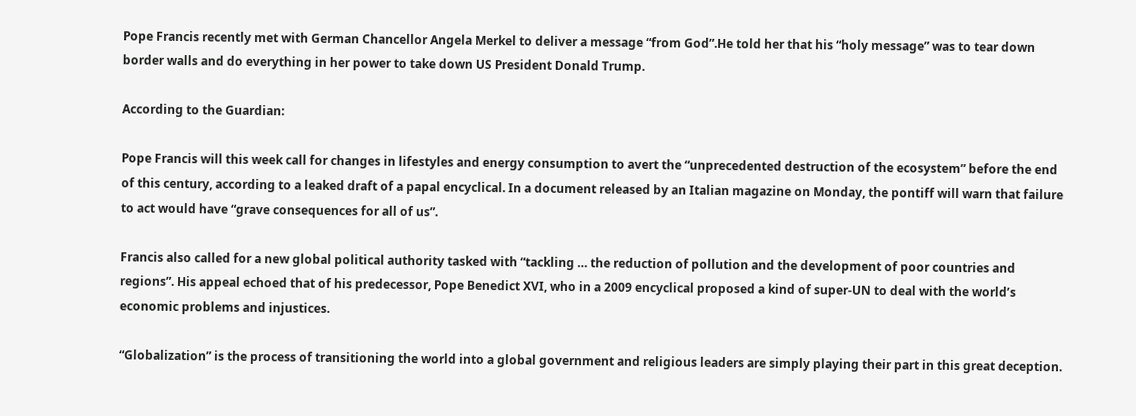Pope Francis recently met with German Chancellor Angela Merkel to deliver a message “from God”.He told her that his “holy message” was to tear down border walls and do everything in her power to take down US President Donald Trump.

According to the Guardian:

Pope Francis will this week call for changes in lifestyles and energy consumption to avert the “unprecedented destruction of the ecosystem” before the end of this century, according to a leaked draft of a papal encyclical. In a document released by an Italian magazine on Monday, the pontiff will warn that failure to act would have “grave consequences for all of us”.

Francis also called for a new global political authority tasked with “tackling … the reduction of pollution and the development of poor countries and regions”. His appeal echoed that of his predecessor, Pope Benedict XVI, who in a 2009 encyclical proposed a kind of super-UN to deal with the world’s economic problems and injustices.

“Globalization” is the process of transitioning the world into a global government and religious leaders are simply playing their part in this great deception.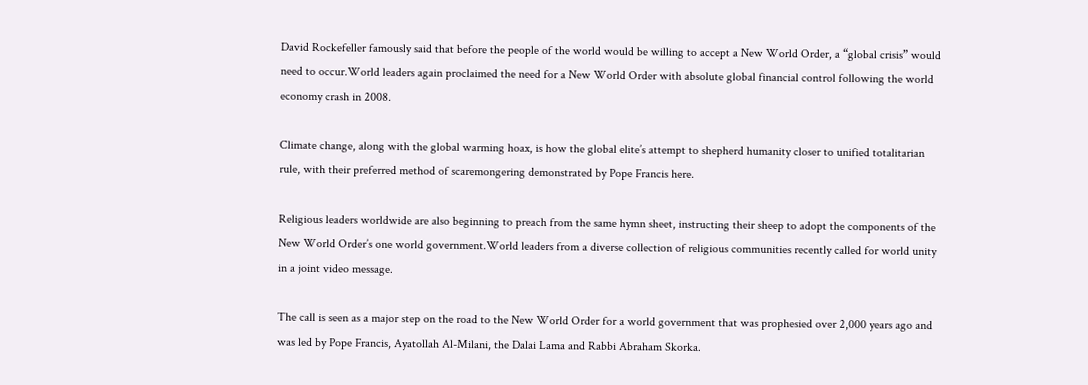David Rockefeller famously said that before the people of the world would be willing to accept a New World Order, a “global crisis” would need to occur.World leaders again proclaimed the need for a New World Order with absolute global financial control following the world economy crash in 2008.

Climate change, along with the global warming hoax, is how the global elite’s attempt to shepherd humanity closer to unified totalitarian rule, with their preferred method of scaremongering demonstrated by Pope Francis here.

Religious leaders worldwide are also beginning to preach from the same hymn sheet, instructing their sheep to adopt the components of the New World Order’s one world government.World leaders from a diverse collection of religious communities recently called for world unity in a joint video message.

The call is seen as a major step on the road to the New World Order for a world government that was prophesied over 2,000 years ago and was led by Pope Francis, Ayatollah Al-Milani, the Dalai Lama and Rabbi Abraham Skorka.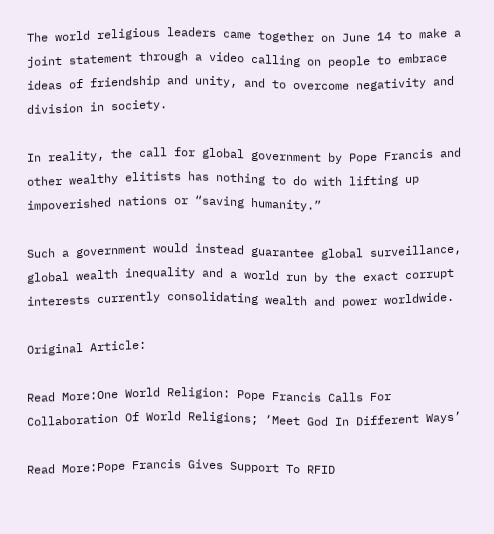The world religious leaders came together on June 14 to make a joint statement through a video calling on people to embrace ideas of friendship and unity, and to overcome negativity and division in society.

In reality, the call for global government by Pope Francis and other wealthy elitists has nothing to do with lifting up impoverished nations or “saving humanity.”

Such a government would instead guarantee global surveillance, global wealth inequality and a world run by the exact corrupt interests currently consolidating wealth and power worldwide.

Original Article:

Read More:One World Religion: Pope Francis Calls For Collaboration Of World Religions; ‘Meet God In Different Ways’

Read More:Pope Francis Gives Support To RFID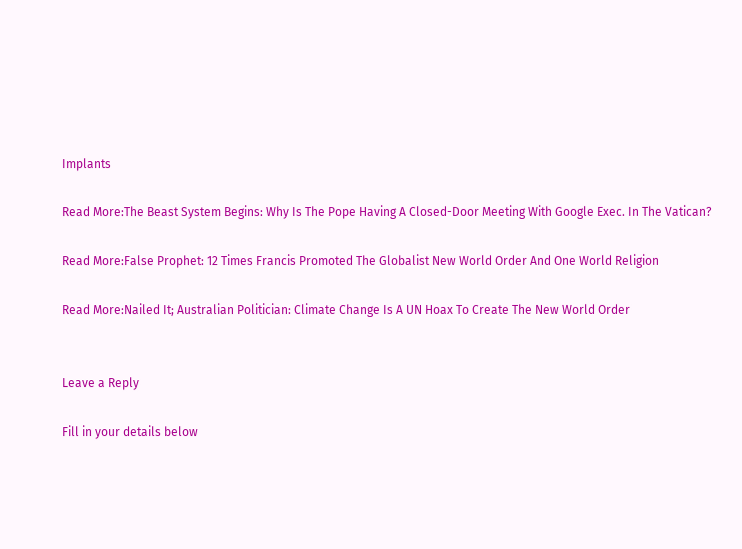Implants

Read More:The Beast System Begins: Why Is The Pope Having A Closed-Door Meeting With Google Exec. In The Vatican?

Read More:False Prophet: 12 Times Francis Promoted The Globalist New World Order And One World Religion

Read More:Nailed It; Australian Politician: Climate Change Is A UN Hoax To Create The New World Order


Leave a Reply

Fill in your details below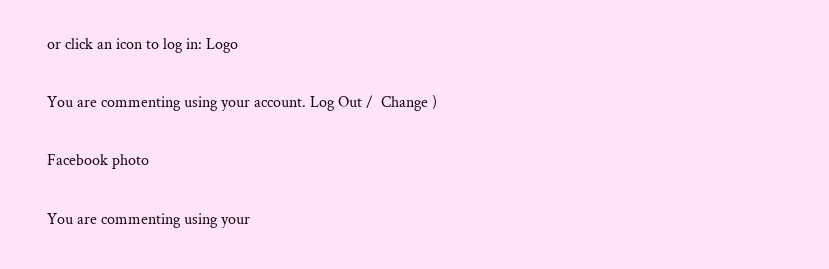or click an icon to log in: Logo

You are commenting using your account. Log Out /  Change )

Facebook photo

You are commenting using your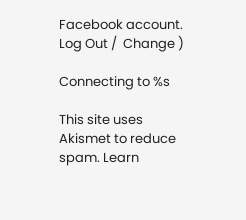Facebook account. Log Out /  Change )

Connecting to %s

This site uses Akismet to reduce spam. Learn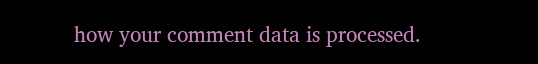how your comment data is processed.